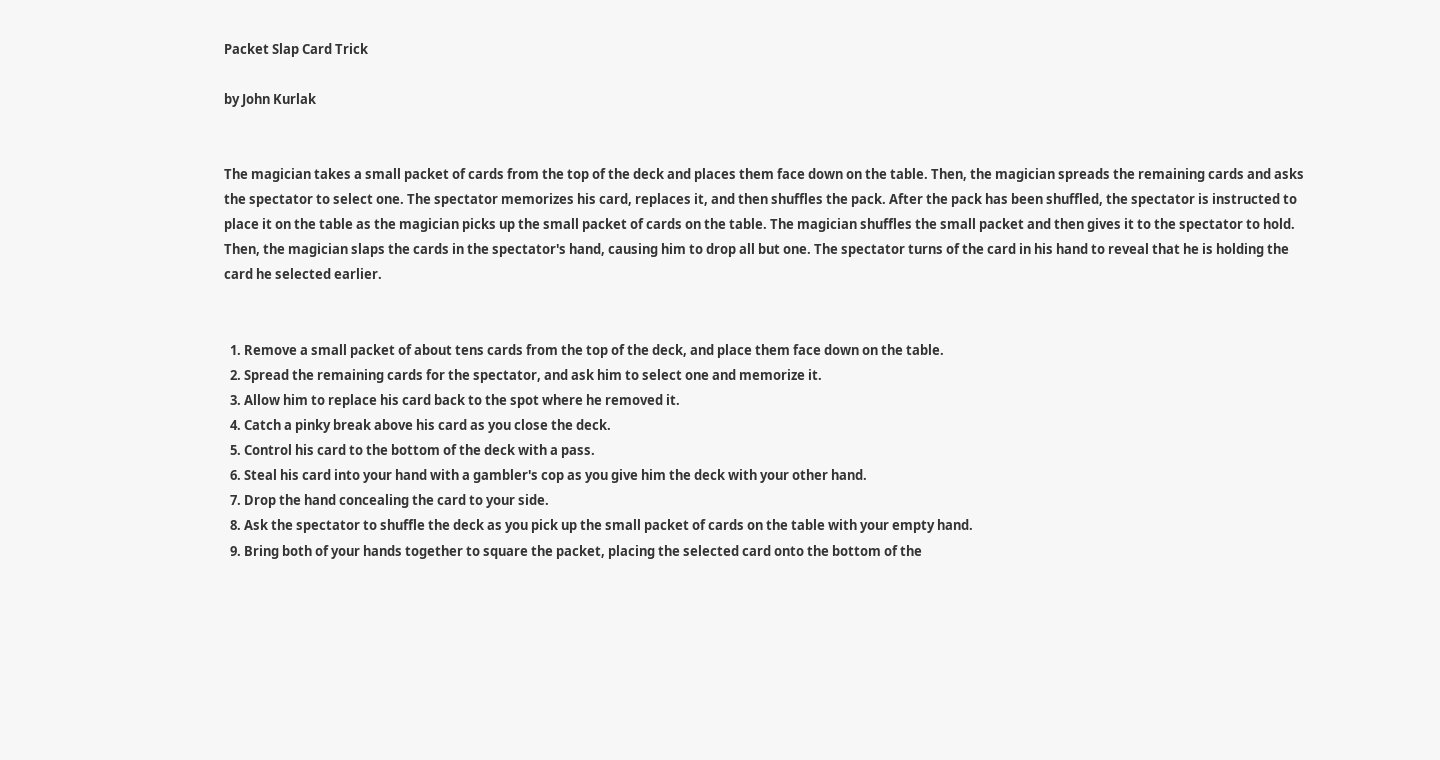Packet Slap Card Trick

by John Kurlak


The magician takes a small packet of cards from the top of the deck and places them face down on the table. Then, the magician spreads the remaining cards and asks the spectator to select one. The spectator memorizes his card, replaces it, and then shuffles the pack. After the pack has been shuffled, the spectator is instructed to place it on the table as the magician picks up the small packet of cards on the table. The magician shuffles the small packet and then gives it to the spectator to hold. Then, the magician slaps the cards in the spectator's hand, causing him to drop all but one. The spectator turns of the card in his hand to reveal that he is holding the card he selected earlier.


  1. Remove a small packet of about tens cards from the top of the deck, and place them face down on the table.
  2. Spread the remaining cards for the spectator, and ask him to select one and memorize it.
  3. Allow him to replace his card back to the spot where he removed it.
  4. Catch a pinky break above his card as you close the deck.
  5. Control his card to the bottom of the deck with a pass.
  6. Steal his card into your hand with a gambler's cop as you give him the deck with your other hand.
  7. Drop the hand concealing the card to your side.
  8. Ask the spectator to shuffle the deck as you pick up the small packet of cards on the table with your empty hand.
  9. Bring both of your hands together to square the packet, placing the selected card onto the bottom of the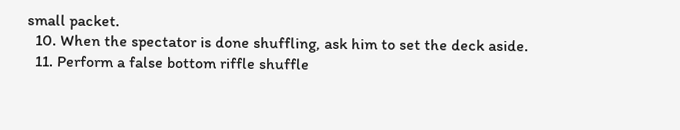small packet.
  10. When the spectator is done shuffling, ask him to set the deck aside.
  11. Perform a false bottom riffle shuffle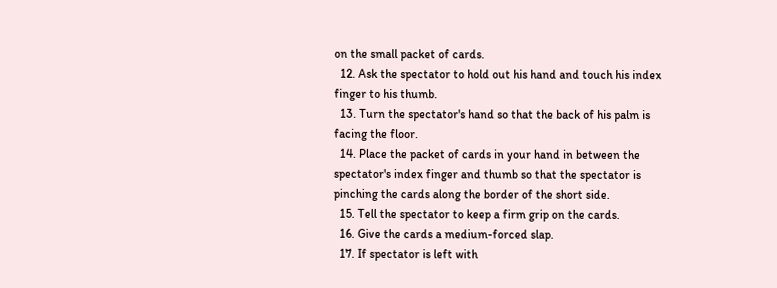on the small packet of cards.
  12. Ask the spectator to hold out his hand and touch his index finger to his thumb.
  13. Turn the spectator's hand so that the back of his palm is facing the floor.
  14. Place the packet of cards in your hand in between the spectator's index finger and thumb so that the spectator is pinching the cards along the border of the short side.
  15. Tell the spectator to keep a firm grip on the cards.
  16. Give the cards a medium-forced slap.
  17. If spectator is left with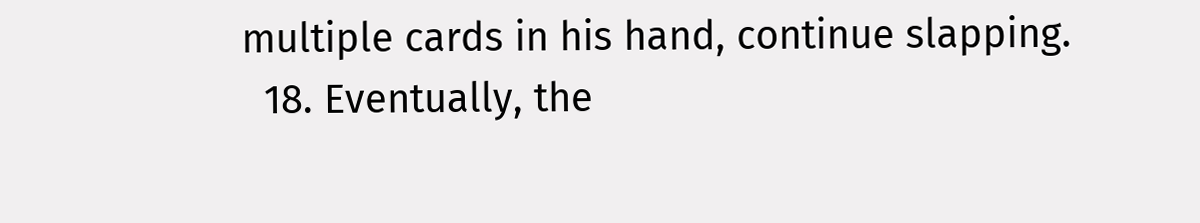multiple cards in his hand, continue slapping.
  18. Eventually, the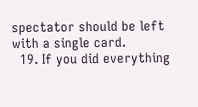spectator should be left with a single card.
  19. If you did everything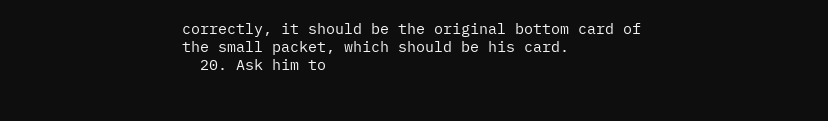correctly, it should be the original bottom card of the small packet, which should be his card.
  20. Ask him to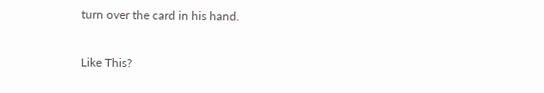turn over the card in his hand.

Like This?